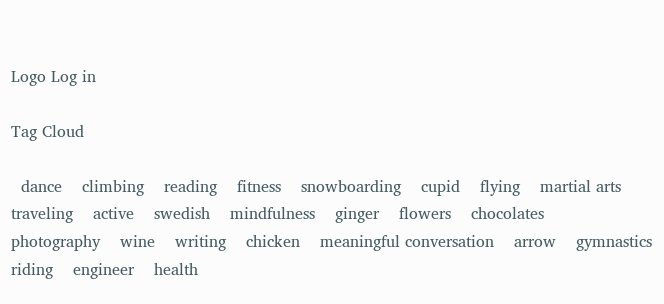Logo Log in

Tag Cloud

  dance    climbing    reading    fitness    snowboarding    cupid    flying    martial arts    traveling    active    swedish    mindfulness    ginger    flowers    chocolates    photography    wine    writing    chicken    meaningful conversation    arrow    gymnastics    riding    engineer    health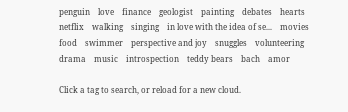penguin    love    finance    geologist    painting    debates    hearts    netflix    walking    singing    in love with the idea of se...    movies    food    swimmer    perspective and joy    snuggles    volunteering    drama    music    introspection    teddy bears    bach    amor

Click a tag to search, or reload for a new cloud.